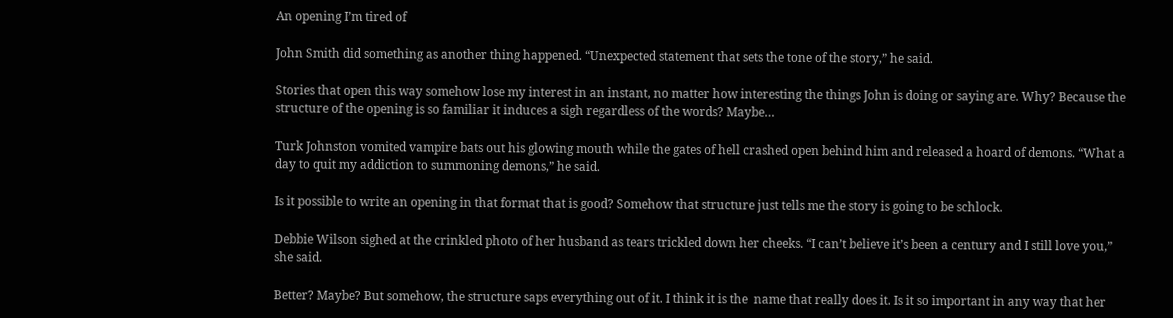An opening I’m tired of

John Smith did something as another thing happened. “Unexpected statement that sets the tone of the story,” he said.

Stories that open this way somehow lose my interest in an instant, no matter how interesting the things John is doing or saying are. Why? Because the structure of the opening is so familiar it induces a sigh regardless of the words? Maybe…

Turk Johnston vomited vampire bats out his glowing mouth while the gates of hell crashed open behind him and released a hoard of demons. “What a day to quit my addiction to summoning demons,” he said.

Is it possible to write an opening in that format that is good? Somehow that structure just tells me the story is going to be schlock.

Debbie Wilson sighed at the crinkled photo of her husband as tears trickled down her cheeks. “I can’t believe it’s been a century and I still love you,” she said.

Better? Maybe? But somehow, the structure saps everything out of it. I think it is the  name that really does it. Is it so important in any way that her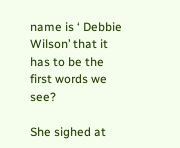name is ‘ Debbie Wilson’ that it has to be the first words we see?

She sighed at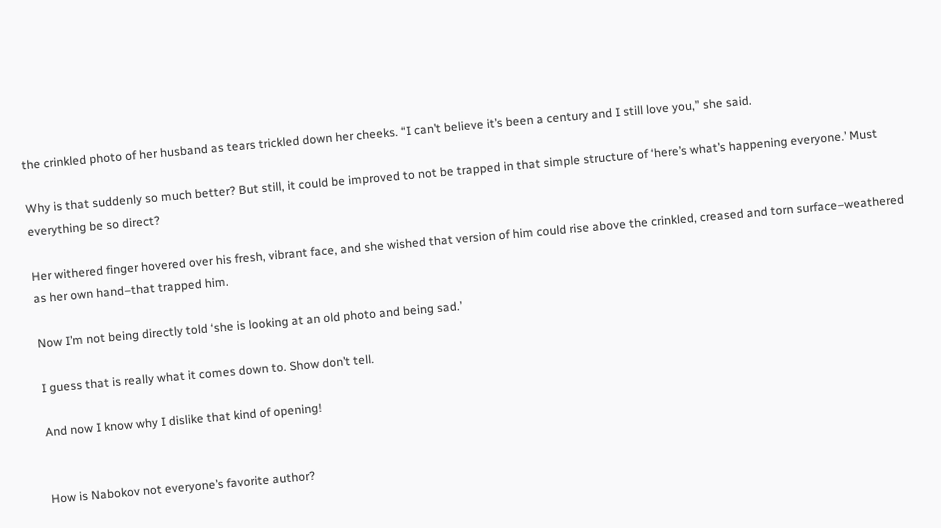the crinkled photo of her husband as tears trickled down her cheeks. “I can’t believe it’s been a century and I still love you,” she said.

Why is that suddenly so much better? But still, it could be improved to not be trapped in that simple structure of ‘here’s what’s happening everyone.’ Must everything be so direct?

Her withered finger hovered over his fresh, vibrant face, and she wished that version of him could rise above the crinkled, creased and torn surface–weathered as her own hand–that trapped him.

Now I’m not being directly told ‘she is looking at an old photo and being sad.’

I guess that is really what it comes down to. Show don’t tell.

And now I know why I dislike that kind of opening!


How is Nabokov not everyone’s favorite author?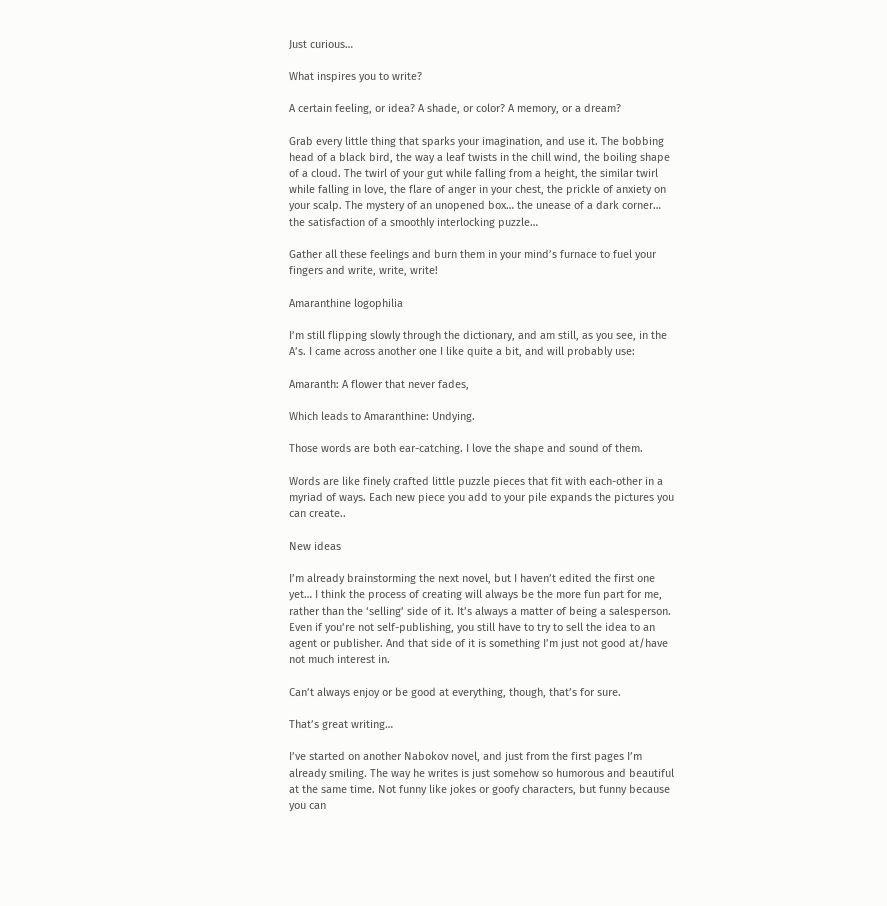Just curious…

What inspires you to write?

A certain feeling, or idea? A shade, or color? A memory, or a dream?

Grab every little thing that sparks your imagination, and use it. The bobbing head of a black bird, the way a leaf twists in the chill wind, the boiling shape of a cloud. The twirl of your gut while falling from a height, the similar twirl while falling in love, the flare of anger in your chest, the prickle of anxiety on your scalp. The mystery of an unopened box… the unease of a dark corner… the satisfaction of a smoothly interlocking puzzle…

Gather all these feelings and burn them in your mind’s furnace to fuel your fingers and write, write, write!

Amaranthine logophilia

I’m still flipping slowly through the dictionary, and am still, as you see, in the A’s. I came across another one I like quite a bit, and will probably use:

Amaranth: A flower that never fades,

Which leads to Amaranthine: Undying.

Those words are both ear-catching. I love the shape and sound of them.

Words are like finely crafted little puzzle pieces that fit with each-other in a myriad of ways. Each new piece you add to your pile expands the pictures you can create..

New ideas

I’m already brainstorming the next novel, but I haven’t edited the first one yet… I think the process of creating will always be the more fun part for me, rather than the ‘selling’ side of it. It’s always a matter of being a salesperson. Even if you’re not self-publishing, you still have to try to sell the idea to an agent or publisher. And that side of it is something I’m just not good at/have not much interest in.

Can’t always enjoy or be good at everything, though, that’s for sure.

That’s great writing…

I’ve started on another Nabokov novel, and just from the first pages I’m already smiling. The way he writes is just somehow so humorous and beautiful at the same time. Not funny like jokes or goofy characters, but funny because you can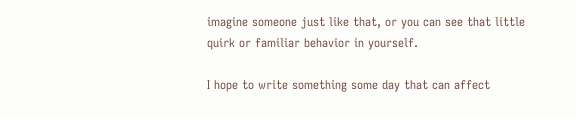imagine someone just like that, or you can see that little quirk or familiar behavior in yourself.

I hope to write something some day that can affect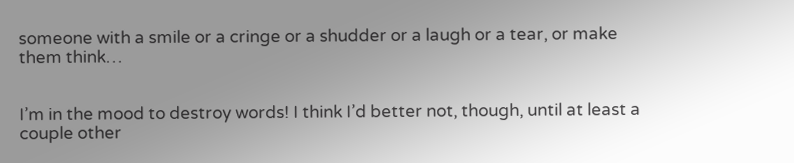someone with a smile or a cringe or a shudder or a laugh or a tear, or make them think…


I’m in the mood to destroy words! I think I’d better not, though, until at least a couple other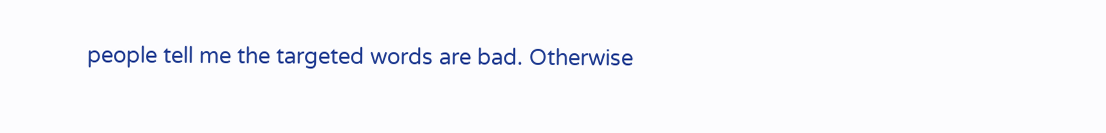people tell me the targeted words are bad. Otherwise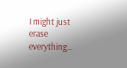I might just erase everything…